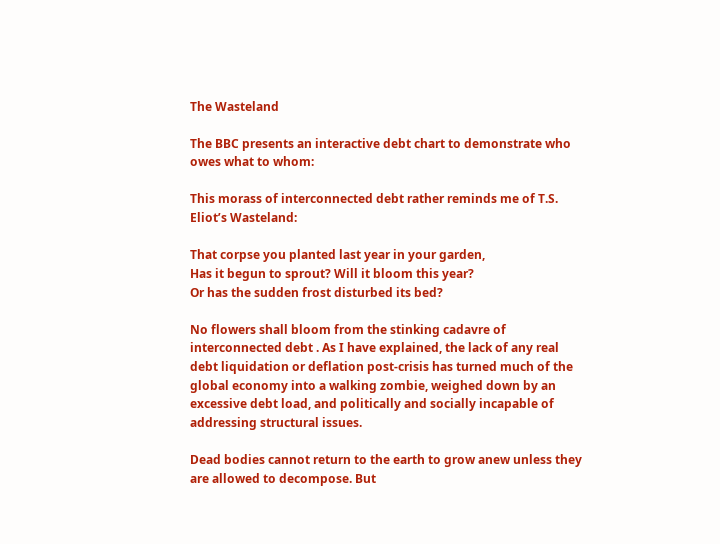The Wasteland

The BBC presents an interactive debt chart to demonstrate who owes what to whom:

This morass of interconnected debt rather reminds me of T.S. Eliot’s Wasteland:

That corpse you planted last year in your garden,
Has it begun to sprout? Will it bloom this year?
Or has the sudden frost disturbed its bed?

No flowers shall bloom from the stinking cadavre of interconnected debt . As I have explained, the lack of any real debt liquidation or deflation post-crisis has turned much of the global economy into a walking zombie, weighed down by an excessive debt load, and politically and socially incapable of addressing structural issues.

Dead bodies cannot return to the earth to grow anew unless they are allowed to decompose. But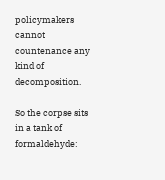policymakers cannot countenance any kind of decomposition.

So the corpse sits in a tank of formaldehyde: